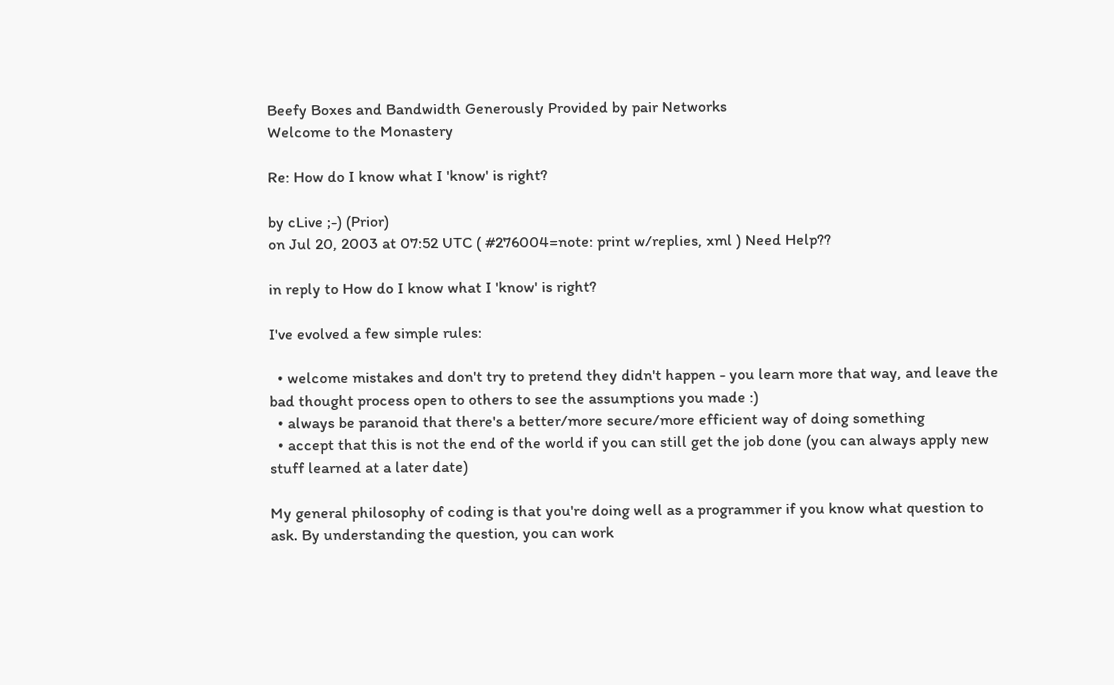Beefy Boxes and Bandwidth Generously Provided by pair Networks
Welcome to the Monastery

Re: How do I know what I 'know' is right?

by cLive ;-) (Prior)
on Jul 20, 2003 at 07:52 UTC ( #276004=note: print w/replies, xml ) Need Help??

in reply to How do I know what I 'know' is right?

I've evolved a few simple rules:

  • welcome mistakes and don't try to pretend they didn't happen - you learn more that way, and leave the bad thought process open to others to see the assumptions you made :)
  • always be paranoid that there's a better/more secure/more efficient way of doing something
  • accept that this is not the end of the world if you can still get the job done (you can always apply new stuff learned at a later date)

My general philosophy of coding is that you're doing well as a programmer if you know what question to ask. By understanding the question, you can work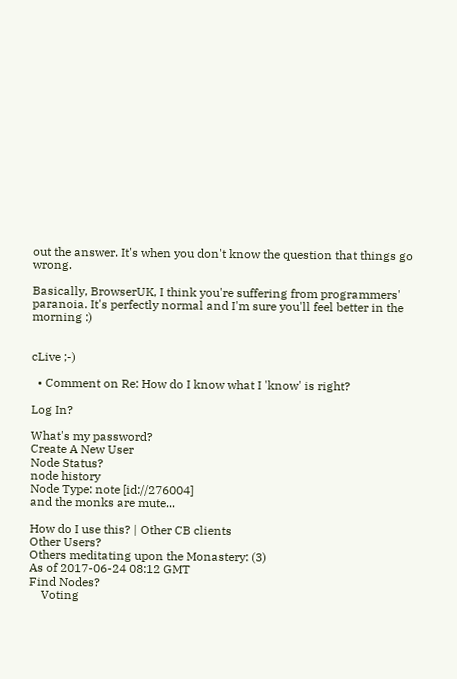out the answer. It's when you don't know the question that things go wrong.

Basically, BrowserUK, I think you're suffering from programmers' paranoia. It's perfectly normal and I'm sure you'll feel better in the morning :)


cLive ;-)

  • Comment on Re: How do I know what I 'know' is right?

Log In?

What's my password?
Create A New User
Node Status?
node history
Node Type: note [id://276004]
and the monks are mute...

How do I use this? | Other CB clients
Other Users?
Others meditating upon the Monastery: (3)
As of 2017-06-24 08:12 GMT
Find Nodes?
    Voting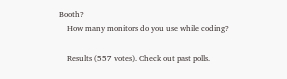Booth?
    How many monitors do you use while coding?

    Results (557 votes). Check out past polls.